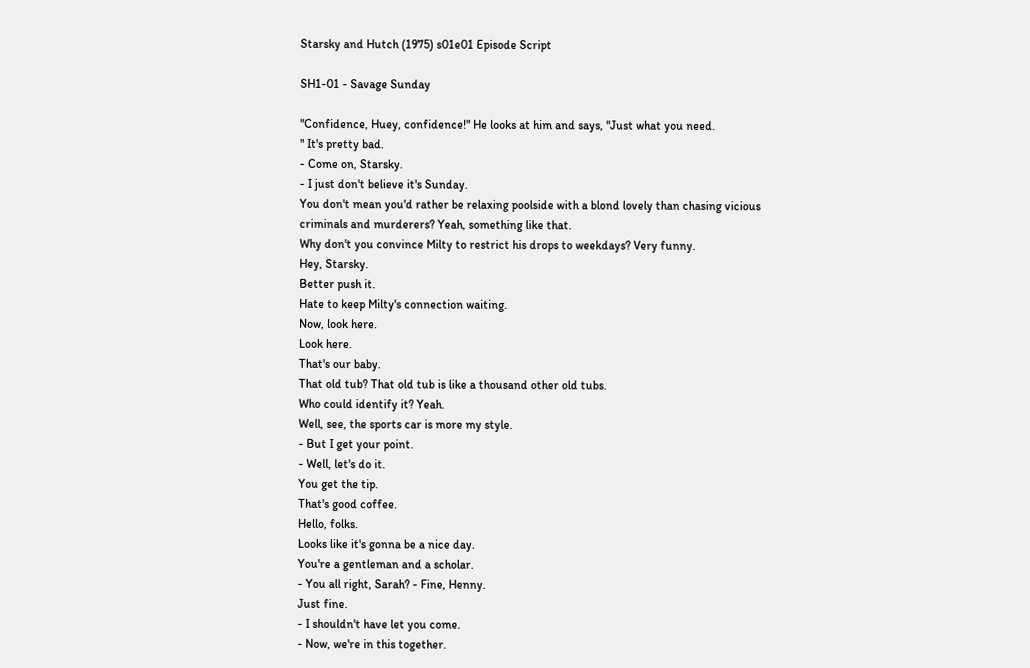Starsky and Hutch (1975) s01e01 Episode Script

SH1-01 - Savage Sunday

"Confidence, Huey, confidence!" He looks at him and says, "Just what you need.
" It's pretty bad.
- Come on, Starsky.
- I just don't believe it's Sunday.
You don't mean you'd rather be relaxing poolside with a blond lovely than chasing vicious criminals and murderers? Yeah, something like that.
Why don't you convince Milty to restrict his drops to weekdays? Very funny.
Hey, Starsky.
Better push it.
Hate to keep Milty's connection waiting.
Now, look here.
Look here.
That's our baby.
That old tub? That old tub is like a thousand other old tubs.
Who could identify it? Yeah.
Well, see, the sports car is more my style.
- But I get your point.
- Well, let's do it.
You get the tip.
That's good coffee.
Hello, folks.
Looks like it's gonna be a nice day.
You're a gentleman and a scholar.
- You all right, Sarah? - Fine, Henny.
Just fine.
- I shouldn't have let you come.
- Now, we're in this together.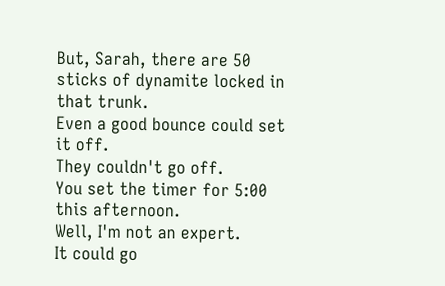But, Sarah, there are 50 sticks of dynamite locked in that trunk.
Even a good bounce could set it off.
They couldn't go off.
You set the timer for 5:00 this afternoon.
Well, I'm not an expert.
It could go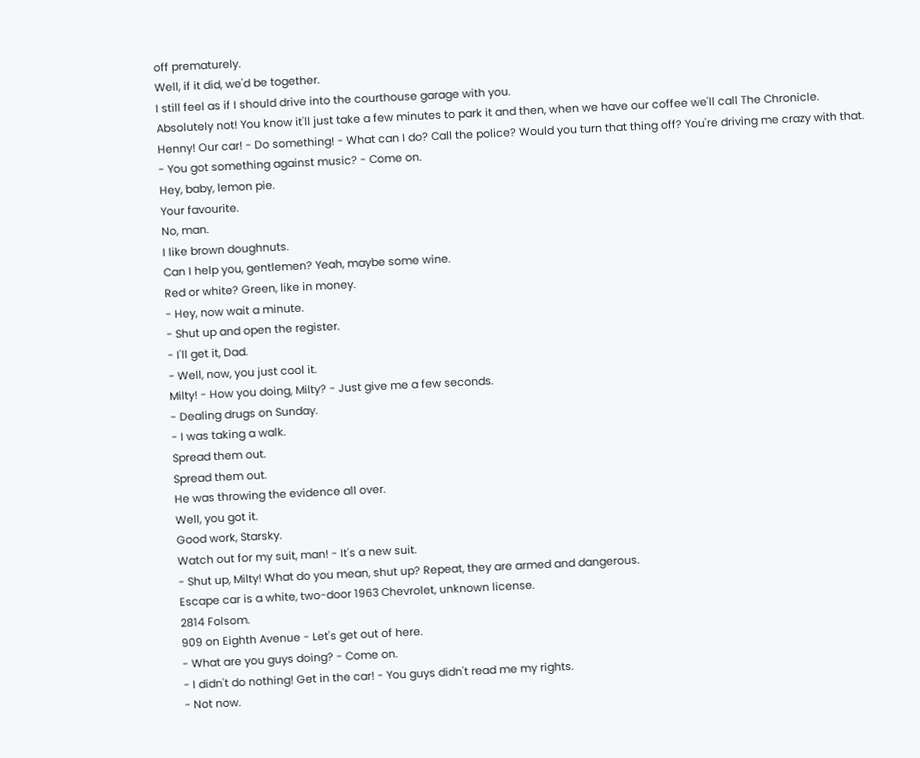off prematurely.
Well, if it did, we'd be together.
I still feel as if I should drive into the courthouse garage with you.
Absolutely not! You know it'll just take a few minutes to park it and then, when we have our coffee we'll call The Chronicle.
Henny! Our car! - Do something! - What can I do? Call the police? Would you turn that thing off? You're driving me crazy with that.
- You got something against music? - Come on.
Hey, baby, lemon pie.
Your favourite.
No, man.
I like brown doughnuts.
Can I help you, gentlemen? Yeah, maybe some wine.
Red or white? Green, like in money.
- Hey, now wait a minute.
- Shut up and open the register.
- I'll get it, Dad.
- Well, now, you just cool it.
Milty! - How you doing, Milty? - Just give me a few seconds.
- Dealing drugs on Sunday.
- I was taking a walk.
Spread them out.
Spread them out.
He was throwing the evidence all over.
Well, you got it.
Good work, Starsky.
Watch out for my suit, man! - It's a new suit.
- Shut up, Milty! What do you mean, shut up? Repeat, they are armed and dangerous.
Escape car is a white, two-door 1963 Chevrolet, unknown license.
2814 Folsom.
909 on Eighth Avenue - Let's get out of here.
- What are you guys doing? - Come on.
- I didn't do nothing! Get in the car! - You guys didn't read me my rights.
- Not now.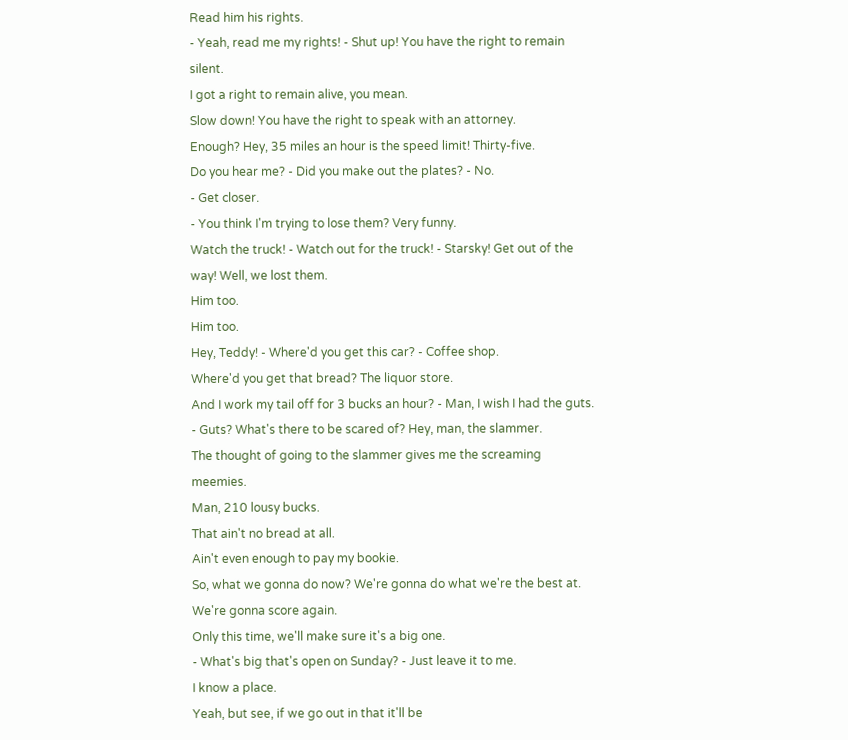Read him his rights.
- Yeah, read me my rights! - Shut up! You have the right to remain silent.
I got a right to remain alive, you mean.
Slow down! You have the right to speak with an attorney.
Enough? Hey, 35 miles an hour is the speed limit! Thirty-five.
Do you hear me? - Did you make out the plates? - No.
- Get closer.
- You think I'm trying to lose them? Very funny.
Watch the truck! - Watch out for the truck! - Starsky! Get out of the way! Well, we lost them.
Him too.
Him too.
Hey, Teddy! - Where'd you get this car? - Coffee shop.
Where'd you get that bread? The liquor store.
And I work my tail off for 3 bucks an hour? - Man, I wish I had the guts.
- Guts? What's there to be scared of? Hey, man, the slammer.
The thought of going to the slammer gives me the screaming meemies.
Man, 210 lousy bucks.
That ain't no bread at all.
Ain't even enough to pay my bookie.
So, what we gonna do now? We're gonna do what we're the best at.
We're gonna score again.
Only this time, we'll make sure it's a big one.
- What's big that's open on Sunday? - Just leave it to me.
I know a place.
Yeah, but see, if we go out in that it'll be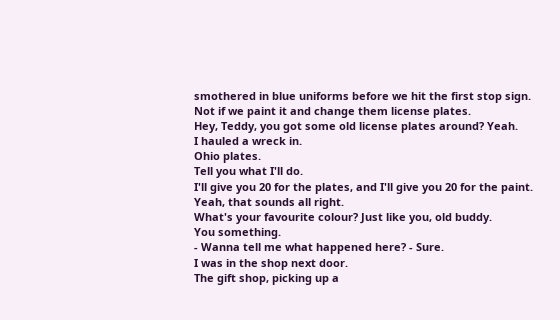smothered in blue uniforms before we hit the first stop sign.
Not if we paint it and change them license plates.
Hey, Teddy, you got some old license plates around? Yeah.
I hauled a wreck in.
Ohio plates.
Tell you what I'll do.
I'll give you 20 for the plates, and I'll give you 20 for the paint.
Yeah, that sounds all right.
What's your favourite colour? Just like you, old buddy.
You something.
- Wanna tell me what happened here? - Sure.
I was in the shop next door.
The gift shop, picking up a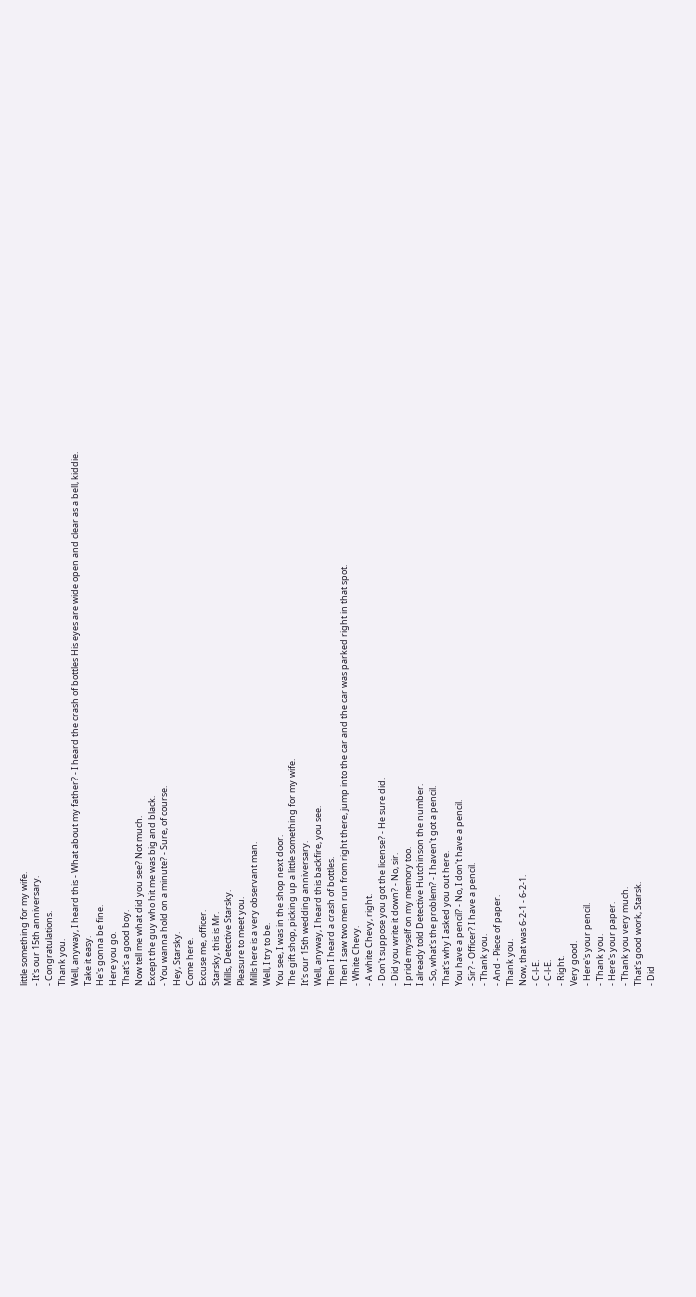little something for my wife.
- It's our 15th anniversary.
- Congratulations.
Thank you.
Well, anyway, I heard this - What about my father? - I heard the crash of bottles His eyes are wide open and clear as a bell, kiddie.
Take it easy.
He's gonna be fine.
Here you go.
That's a good boy.
Now tell me what did you see? Not much.
Except the guy who hit me was big and black.
- You wanna hold on a minute? - Sure, of course.
Hey, Starsky.
Come here.
Excuse me, officer.
Starsky, this is Mr.
Mills, Detective Starsky.
Pleasure to meet you.
Mills here is a very observant man.
Well, I try to be.
You see, I was in the shop next door.
The gift shop, picking up a little something for my wife.
It's our 15th wedding anniversary.
Well, anyway, I heard this backfire, you see.
Then I heard a crash of bottles.
Then I saw two men run from right there, jump into the car and the car was parked right in that spot.
- White Chevy.
- A white Chevy, right.
- Don't suppose you got the license? - He sure did.
- Did you write it down? - No, sir.
I pride myself on my memory too.
I already told Detective Hutchinson the number.
- So, what's the problem? - I haven't got a pencil.
That's why I asked you out here.
You have a pencil? - No, I don't have a pencil.
- Sir? - Officer? I have a pencil.
- Thank you.
- And - Piece of paper.
Thank you.
Now, that was 6-2-1 - 6-2-1.
- C-l-E.
- C-l-E.
- Right.
Very good.
- Here's your pencil.
- Thank you.
- Here's your paper.
- Thank you very much.
That's good work, Starsk.
- Did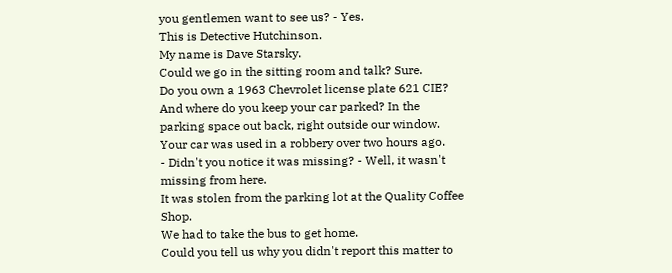you gentlemen want to see us? - Yes.
This is Detective Hutchinson.
My name is Dave Starsky.
Could we go in the sitting room and talk? Sure.
Do you own a 1963 Chevrolet license plate 621 CIE? And where do you keep your car parked? In the parking space out back, right outside our window.
Your car was used in a robbery over two hours ago.
- Didn't you notice it was missing? - Well, it wasn't missing from here.
It was stolen from the parking lot at the Quality Coffee Shop.
We had to take the bus to get home.
Could you tell us why you didn't report this matter to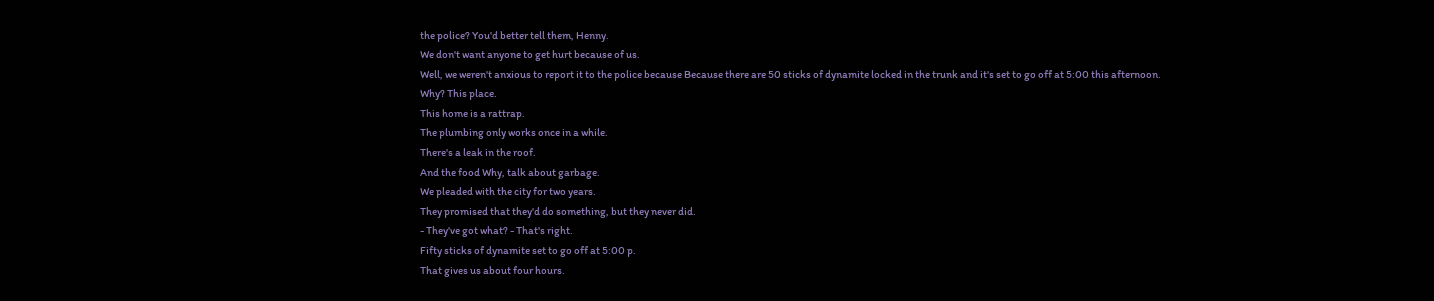the police? You'd better tell them, Henny.
We don't want anyone to get hurt because of us.
Well, we weren't anxious to report it to the police because Because there are 50 sticks of dynamite locked in the trunk and it's set to go off at 5:00 this afternoon.
Why? This place.
This home is a rattrap.
The plumbing only works once in a while.
There's a leak in the roof.
And the food Why, talk about garbage.
We pleaded with the city for two years.
They promised that they'd do something, but they never did.
- They've got what? - That's right.
Fifty sticks of dynamite set to go off at 5:00 p.
That gives us about four hours.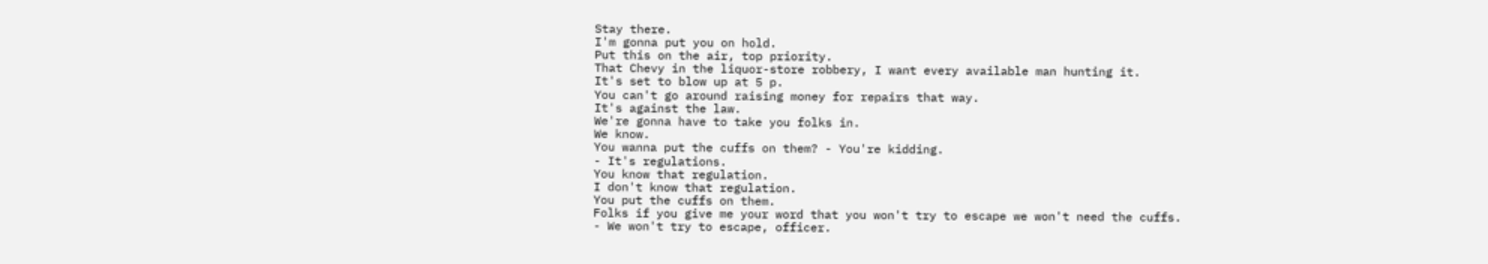Stay there.
I'm gonna put you on hold.
Put this on the air, top priority.
That Chevy in the liquor-store robbery, I want every available man hunting it.
It's set to blow up at 5 p.
You can't go around raising money for repairs that way.
It's against the law.
We're gonna have to take you folks in.
We know.
You wanna put the cuffs on them? - You're kidding.
- It's regulations.
You know that regulation.
I don't know that regulation.
You put the cuffs on them.
Folks if you give me your word that you won't try to escape we won't need the cuffs.
- We won't try to escape, officer.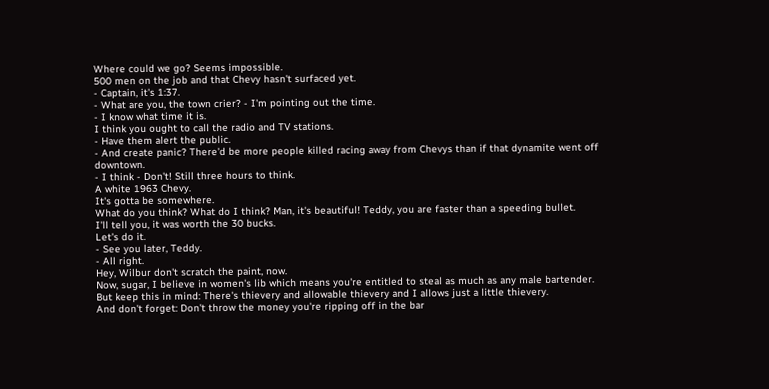Where could we go? Seems impossible.
500 men on the job and that Chevy hasn't surfaced yet.
- Captain, it's 1:37.
- What are you, the town crier? - I'm pointing out the time.
- I know what time it is.
I think you ought to call the radio and TV stations.
- Have them alert the public.
- And create panic? There'd be more people killed racing away from Chevys than if that dynamite went off downtown.
- I think - Don't! Still three hours to think.
A white 1963 Chevy.
It's gotta be somewhere.
What do you think? What do I think? Man, it's beautiful! Teddy, you are faster than a speeding bullet.
I'll tell you, it was worth the 30 bucks.
Let's do it.
- See you later, Teddy.
- All right.
Hey, Wilbur don't scratch the paint, now.
Now, sugar, I believe in women's lib which means you're entitled to steal as much as any male bartender.
But keep this in mind: There's thievery and allowable thievery and I allows just a little thievery.
And don't forget: Don't throw the money you're ripping off in the bar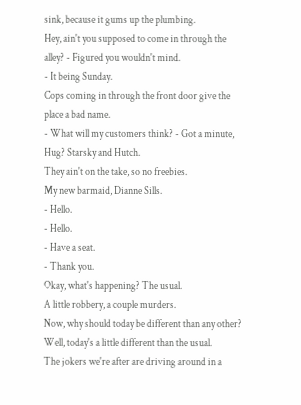sink, because it gums up the plumbing.
Hey, ain't you supposed to come in through the alley? - Figured you wouldn't mind.
- It being Sunday.
Cops coming in through the front door give the place a bad name.
- What will my customers think? - Got a minute, Hug? Starsky and Hutch.
They ain't on the take, so no freebies.
My new barmaid, Dianne Sills.
- Hello.
- Hello.
- Have a seat.
- Thank you.
Okay, what's happening? The usual.
A little robbery, a couple murders.
Now, why should today be different than any other? Well, today's a little different than the usual.
The jokers we're after are driving around in a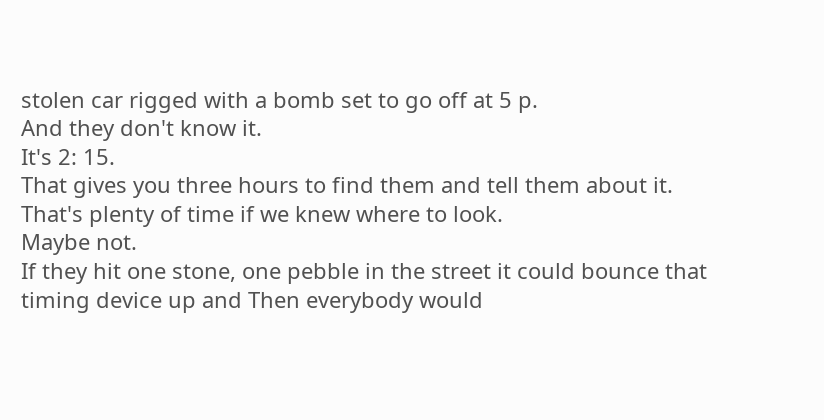stolen car rigged with a bomb set to go off at 5 p.
And they don't know it.
It's 2: 15.
That gives you three hours to find them and tell them about it.
That's plenty of time if we knew where to look.
Maybe not.
If they hit one stone, one pebble in the street it could bounce that timing device up and Then everybody would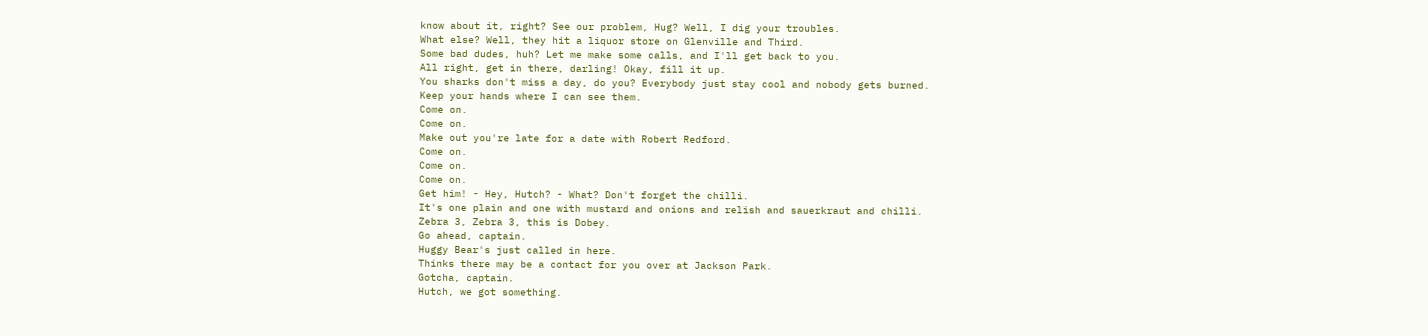know about it, right? See our problem, Hug? Well, I dig your troubles.
What else? Well, they hit a liquor store on Glenville and Third.
Some bad dudes, huh? Let me make some calls, and I'll get back to you.
All right, get in there, darling! Okay, fill it up.
You sharks don't miss a day, do you? Everybody just stay cool and nobody gets burned.
Keep your hands where I can see them.
Come on.
Come on.
Make out you're late for a date with Robert Redford.
Come on.
Come on.
Come on.
Get him! - Hey, Hutch? - What? Don't forget the chilli.
It's one plain and one with mustard and onions and relish and sauerkraut and chilli.
Zebra 3, Zebra 3, this is Dobey.
Go ahead, captain.
Huggy Bear's just called in here.
Thinks there may be a contact for you over at Jackson Park.
Gotcha, captain.
Hutch, we got something.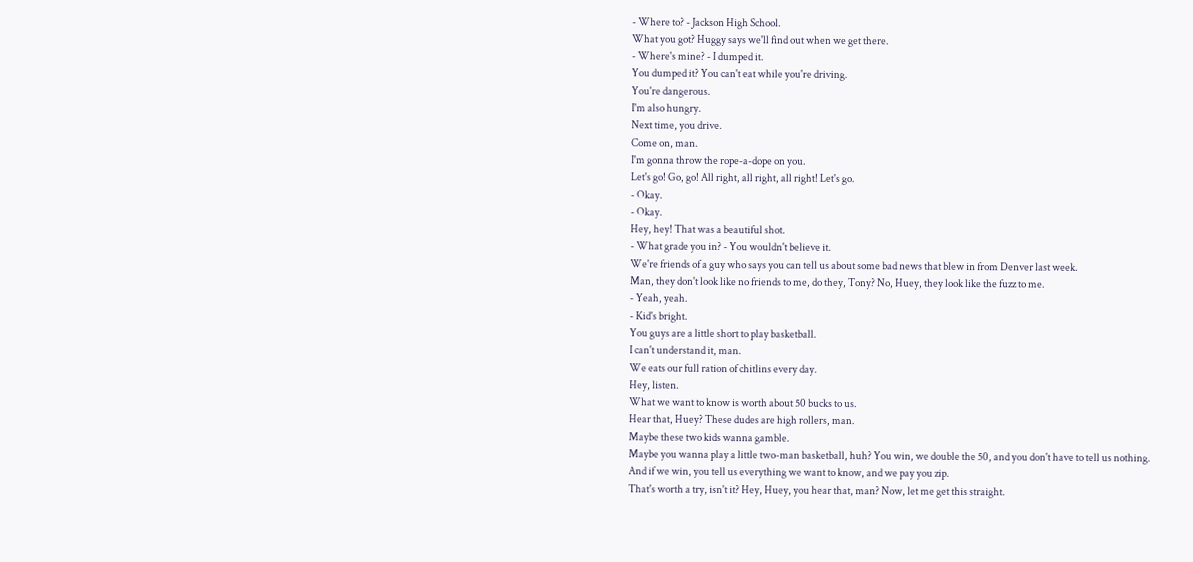- Where to? - Jackson High School.
What you got? Huggy says we'll find out when we get there.
- Where's mine? - I dumped it.
You dumped it? You can't eat while you're driving.
You're dangerous.
I'm also hungry.
Next time, you drive.
Come on, man.
I'm gonna throw the rope-a-dope on you.
Let's go! Go, go! All right, all right, all right! Let's go.
- Okay.
- Okay.
Hey, hey! That was a beautiful shot.
- What grade you in? - You wouldn't believe it.
We're friends of a guy who says you can tell us about some bad news that blew in from Denver last week.
Man, they don't look like no friends to me, do they, Tony? No, Huey, they look like the fuzz to me.
- Yeah, yeah.
- Kid's bright.
You guys are a little short to play basketball.
I can't understand it, man.
We eats our full ration of chitlins every day.
Hey, listen.
What we want to know is worth about 50 bucks to us.
Hear that, Huey? These dudes are high rollers, man.
Maybe these two kids wanna gamble.
Maybe you wanna play a little two-man basketball, huh? You win, we double the 50, and you don't have to tell us nothing.
And if we win, you tell us everything we want to know, and we pay you zip.
That's worth a try, isn't it? Hey, Huey, you hear that, man? Now, let me get this straight.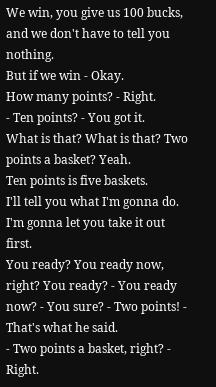We win, you give us 100 bucks, and we don't have to tell you nothing.
But if we win - Okay.
How many points? - Right.
- Ten points? - You got it.
What is that? What is that? Two points a basket? Yeah.
Ten points is five baskets.
I'll tell you what I'm gonna do.
I'm gonna let you take it out first.
You ready? You ready now, right? You ready? - You ready now? - You sure? - Two points! - That's what he said.
- Two points a basket, right? - Right.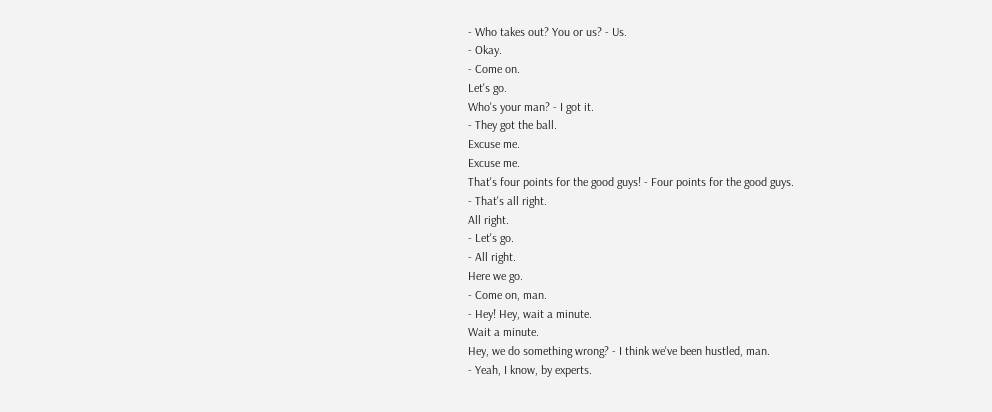- Who takes out? You or us? - Us.
- Okay.
- Come on.
Let's go.
Who's your man? - I got it.
- They got the ball.
Excuse me.
Excuse me.
That's four points for the good guys! - Four points for the good guys.
- That's all right.
All right.
- Let's go.
- All right.
Here we go.
- Come on, man.
- Hey! Hey, wait a minute.
Wait a minute.
Hey, we do something wrong? - I think we've been hustled, man.
- Yeah, I know, by experts.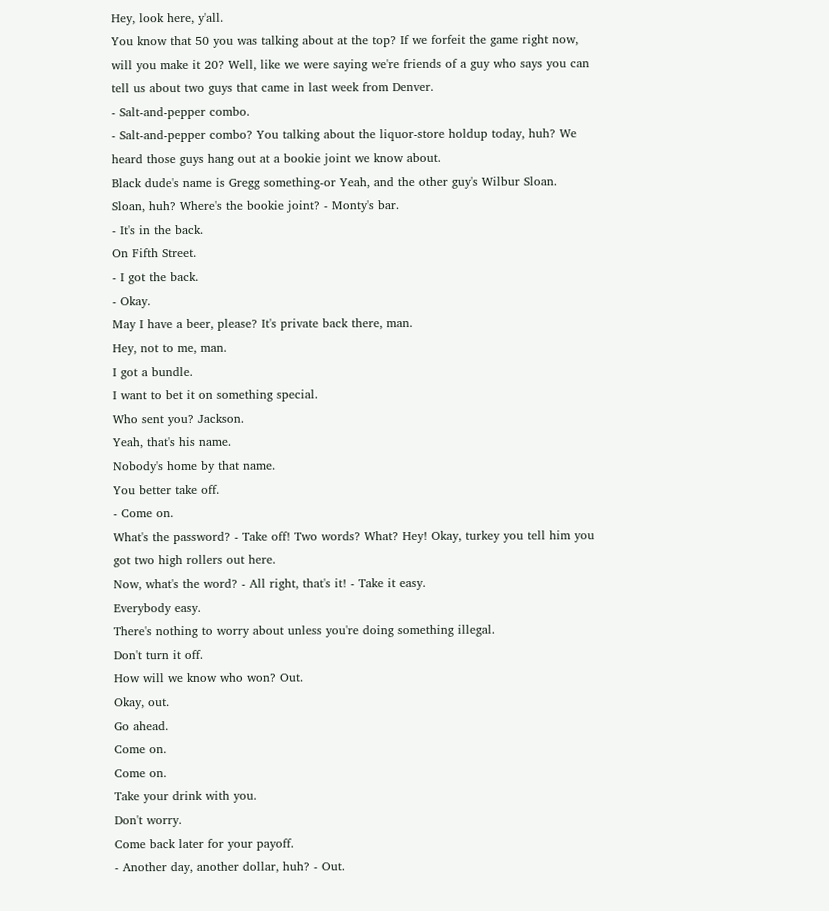Hey, look here, y'all.
You know that 50 you was talking about at the top? If we forfeit the game right now, will you make it 20? Well, like we were saying we're friends of a guy who says you can tell us about two guys that came in last week from Denver.
- Salt-and-pepper combo.
- Salt-and-pepper combo? You talking about the liquor-store holdup today, huh? We heard those guys hang out at a bookie joint we know about.
Black dude's name is Gregg something-or Yeah, and the other guy's Wilbur Sloan.
Sloan, huh? Where's the bookie joint? - Monty's bar.
- It's in the back.
On Fifth Street.
- I got the back.
- Okay.
May I have a beer, please? It's private back there, man.
Hey, not to me, man.
I got a bundle.
I want to bet it on something special.
Who sent you? Jackson.
Yeah, that's his name.
Nobody's home by that name.
You better take off.
- Come on.
What's the password? - Take off! Two words? What? Hey! Okay, turkey you tell him you got two high rollers out here.
Now, what's the word? - All right, that's it! - Take it easy.
Everybody easy.
There's nothing to worry about unless you're doing something illegal.
Don't turn it off.
How will we know who won? Out.
Okay, out.
Go ahead.
Come on.
Come on.
Take your drink with you.
Don't worry.
Come back later for your payoff.
- Another day, another dollar, huh? - Out.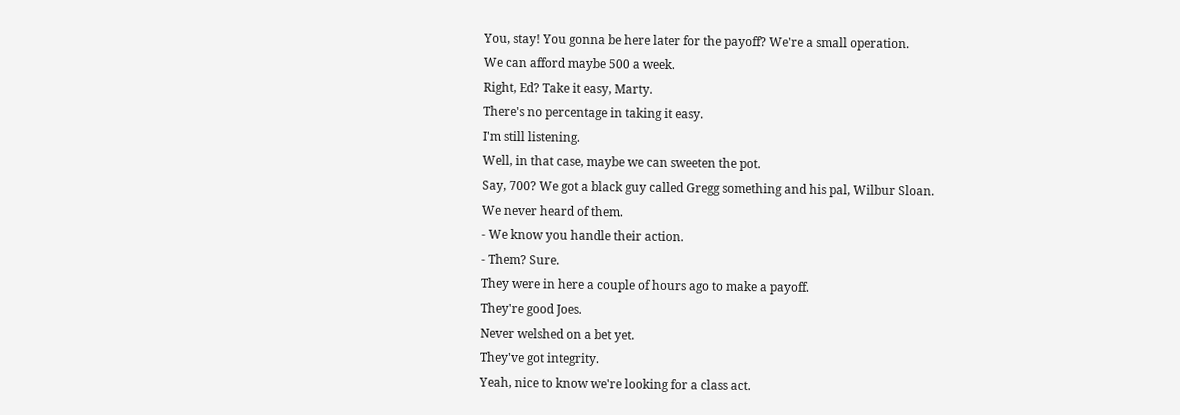You, stay! You gonna be here later for the payoff? We're a small operation.
We can afford maybe 500 a week.
Right, Ed? Take it easy, Marty.
There's no percentage in taking it easy.
I'm still listening.
Well, in that case, maybe we can sweeten the pot.
Say, 700? We got a black guy called Gregg something and his pal, Wilbur Sloan.
We never heard of them.
- We know you handle their action.
- Them? Sure.
They were in here a couple of hours ago to make a payoff.
They're good Joes.
Never welshed on a bet yet.
They've got integrity.
Yeah, nice to know we're looking for a class act.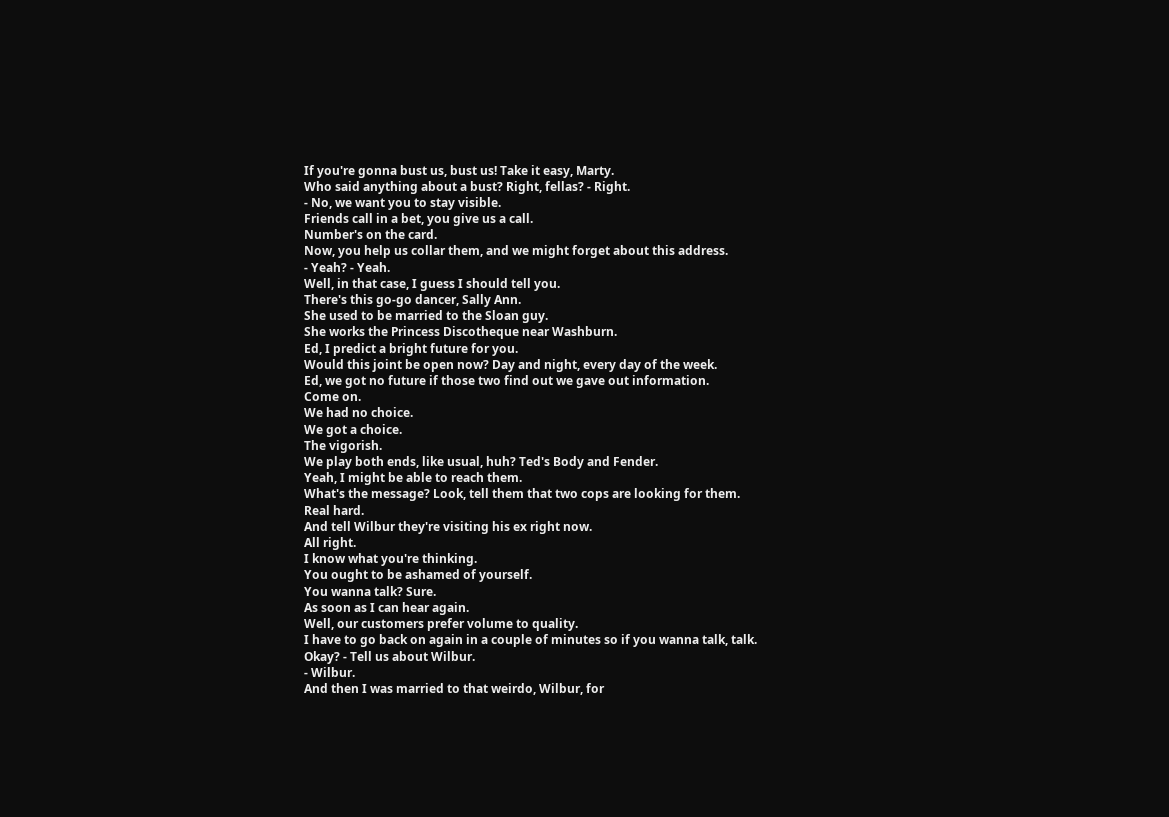If you're gonna bust us, bust us! Take it easy, Marty.
Who said anything about a bust? Right, fellas? - Right.
- No, we want you to stay visible.
Friends call in a bet, you give us a call.
Number's on the card.
Now, you help us collar them, and we might forget about this address.
- Yeah? - Yeah.
Well, in that case, I guess I should tell you.
There's this go-go dancer, Sally Ann.
She used to be married to the Sloan guy.
She works the Princess Discotheque near Washburn.
Ed, I predict a bright future for you.
Would this joint be open now? Day and night, every day of the week.
Ed, we got no future if those two find out we gave out information.
Come on.
We had no choice.
We got a choice.
The vigorish.
We play both ends, like usual, huh? Ted's Body and Fender.
Yeah, I might be able to reach them.
What's the message? Look, tell them that two cops are looking for them.
Real hard.
And tell Wilbur they're visiting his ex right now.
All right.
I know what you're thinking.
You ought to be ashamed of yourself.
You wanna talk? Sure.
As soon as I can hear again.
Well, our customers prefer volume to quality.
I have to go back on again in a couple of minutes so if you wanna talk, talk.
Okay? - Tell us about Wilbur.
- Wilbur.
And then I was married to that weirdo, Wilbur, for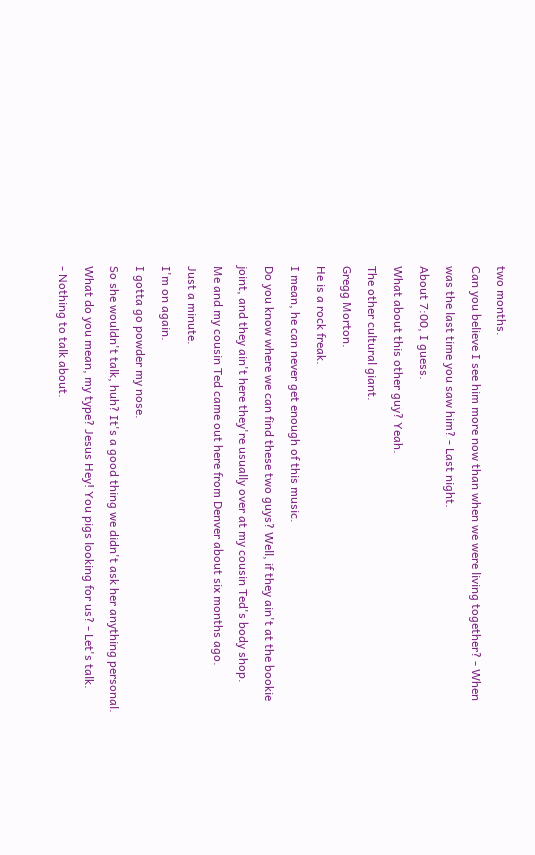two months.
Can you believe I see him more now than when we were living together? - When was the last time you saw him? - Last night.
About 7:00, I guess.
What about this other guy? Yeah.
The other cultural giant.
Gregg Morton.
He is a rock freak.
I mean, he can never get enough of this music.
Do you know where we can find these two guys? Well, if they ain't at the bookie joint, and they ain't here they're usually over at my cousin Ted's body shop.
Me and my cousin Ted came out here from Denver about six months ago.
Just a minute.
I'm on again.
I gotta go powder my nose.
So she wouldn't talk, huh? It's a good thing we didn't ask her anything personal.
What do you mean, my type? Jesus Hey! You pigs looking for us? - Let's talk.
- Nothing to talk about.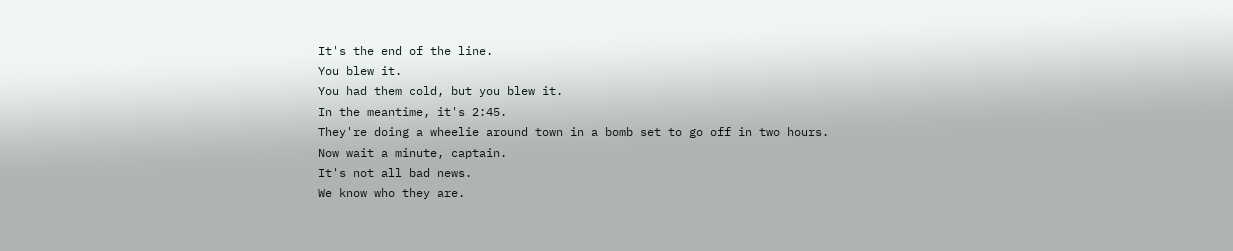It's the end of the line.
You blew it.
You had them cold, but you blew it.
In the meantime, it's 2:45.
They're doing a wheelie around town in a bomb set to go off in two hours.
Now wait a minute, captain.
It's not all bad news.
We know who they are.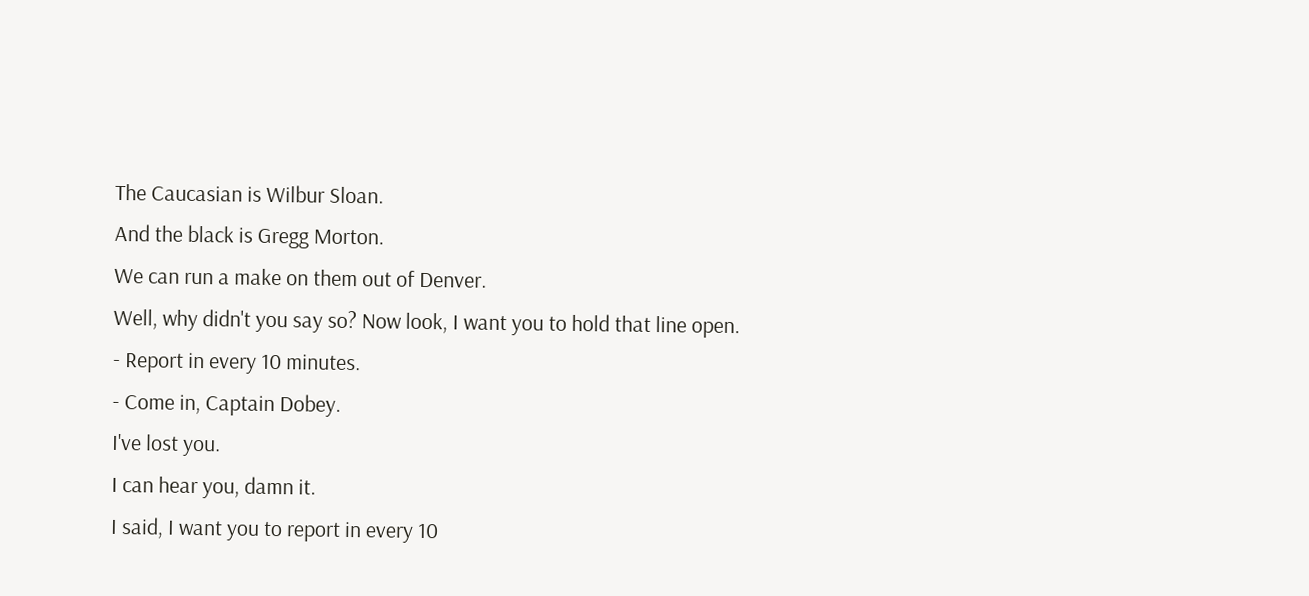The Caucasian is Wilbur Sloan.
And the black is Gregg Morton.
We can run a make on them out of Denver.
Well, why didn't you say so? Now look, I want you to hold that line open.
- Report in every 10 minutes.
- Come in, Captain Dobey.
I've lost you.
I can hear you, damn it.
I said, I want you to report in every 10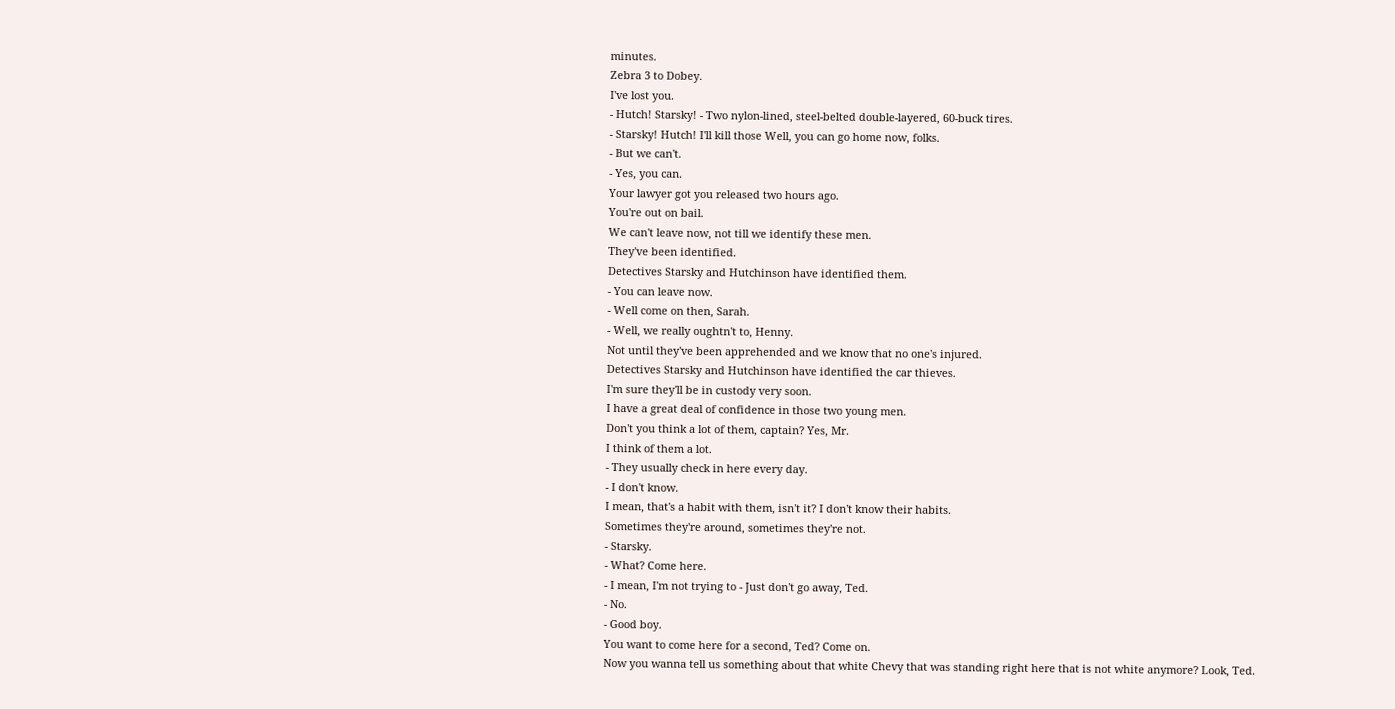minutes.
Zebra 3 to Dobey.
I've lost you.
- Hutch! Starsky! - Two nylon-lined, steel-belted double-layered, 60-buck tires.
- Starsky! Hutch! I'll kill those Well, you can go home now, folks.
- But we can't.
- Yes, you can.
Your lawyer got you released two hours ago.
You're out on bail.
We can't leave now, not till we identify these men.
They've been identified.
Detectives Starsky and Hutchinson have identified them.
- You can leave now.
- Well come on then, Sarah.
- Well, we really oughtn't to, Henny.
Not until they've been apprehended and we know that no one's injured.
Detectives Starsky and Hutchinson have identified the car thieves.
I'm sure they'll be in custody very soon.
I have a great deal of confidence in those two young men.
Don't you think a lot of them, captain? Yes, Mr.
I think of them a lot.
- They usually check in here every day.
- I don't know.
I mean, that's a habit with them, isn't it? I don't know their habits.
Sometimes they're around, sometimes they're not.
- Starsky.
- What? Come here.
- I mean, I'm not trying to - Just don't go away, Ted.
- No.
- Good boy.
You want to come here for a second, Ted? Come on.
Now you wanna tell us something about that white Chevy that was standing right here that is not white anymore? Look, Ted.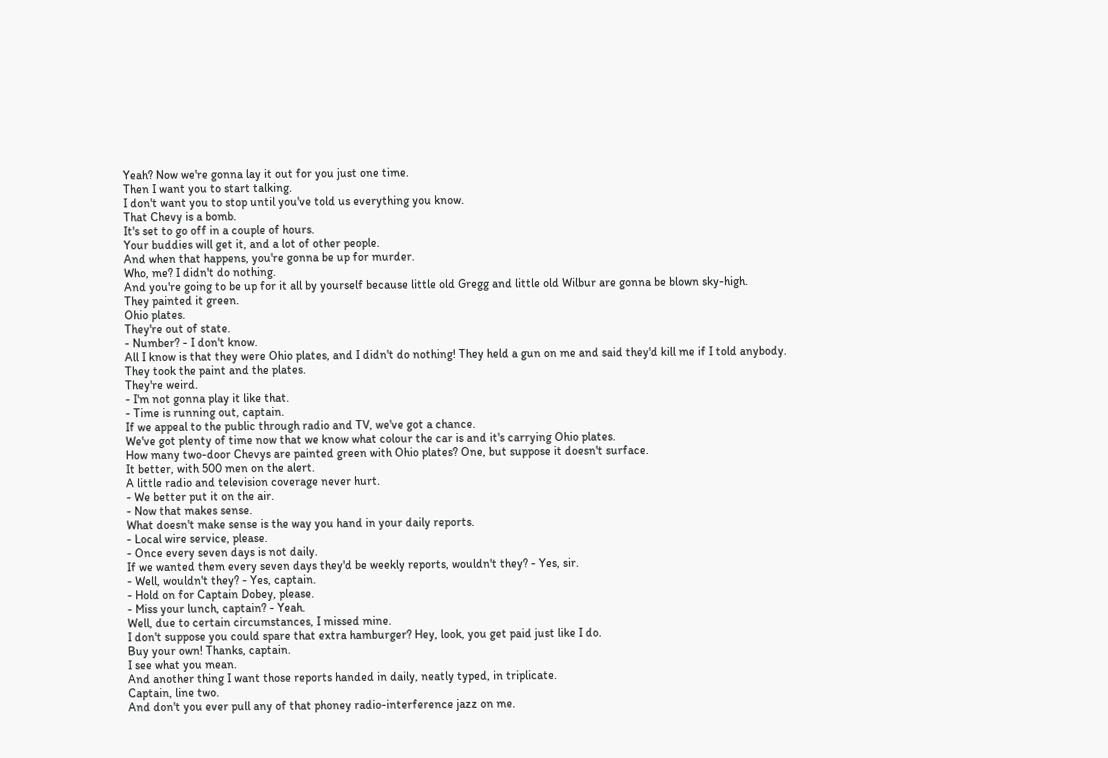Yeah? Now we're gonna lay it out for you just one time.
Then I want you to start talking.
I don't want you to stop until you've told us everything you know.
That Chevy is a bomb.
It's set to go off in a couple of hours.
Your buddies will get it, and a lot of other people.
And when that happens, you're gonna be up for murder.
Who, me? I didn't do nothing.
And you're going to be up for it all by yourself because little old Gregg and little old Wilbur are gonna be blown sky-high.
They painted it green.
Ohio plates.
They're out of state.
- Number? - I don't know.
All I know is that they were Ohio plates, and I didn't do nothing! They held a gun on me and said they'd kill me if I told anybody.
They took the paint and the plates.
They're weird.
- I'm not gonna play it like that.
- Time is running out, captain.
If we appeal to the public through radio and TV, we've got a chance.
We've got plenty of time now that we know what colour the car is and it's carrying Ohio plates.
How many two-door Chevys are painted green with Ohio plates? One, but suppose it doesn't surface.
It better, with 500 men on the alert.
A little radio and television coverage never hurt.
- We better put it on the air.
- Now that makes sense.
What doesn't make sense is the way you hand in your daily reports.
- Local wire service, please.
- Once every seven days is not daily.
If we wanted them every seven days they'd be weekly reports, wouldn't they? - Yes, sir.
- Well, wouldn't they? - Yes, captain.
- Hold on for Captain Dobey, please.
- Miss your lunch, captain? - Yeah.
Well, due to certain circumstances, I missed mine.
I don't suppose you could spare that extra hamburger? Hey, look, you get paid just like I do.
Buy your own! Thanks, captain.
I see what you mean.
And another thing I want those reports handed in daily, neatly typed, in triplicate.
Captain, line two.
And don't you ever pull any of that phoney radio-interference jazz on me.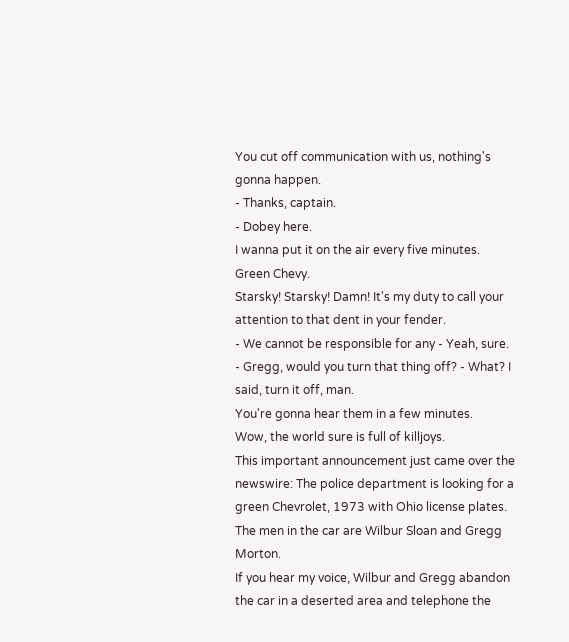You cut off communication with us, nothing's gonna happen.
- Thanks, captain.
- Dobey here.
I wanna put it on the air every five minutes.
Green Chevy.
Starsky! Starsky! Damn! It's my duty to call your attention to that dent in your fender.
- We cannot be responsible for any - Yeah, sure.
- Gregg, would you turn that thing off? - What? I said, turn it off, man.
You're gonna hear them in a few minutes.
Wow, the world sure is full of killjoys.
This important announcement just came over the newswire: The police department is looking for a green Chevrolet, 1973 with Ohio license plates.
The men in the car are Wilbur Sloan and Gregg Morton.
If you hear my voice, Wilbur and Gregg abandon the car in a deserted area and telephone the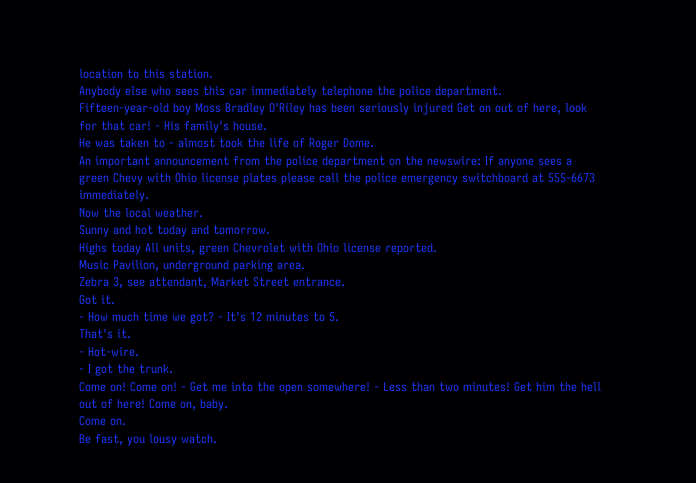location to this station.
Anybody else who sees this car immediately telephone the police department.
Fifteen-year-old boy Moss Bradley O'Riley has been seriously injured Get on out of here, look for that car! - His family's house.
He was taken to - almost took the life of Roger Dome.
An important announcement from the police department on the newswire: If anyone sees a green Chevy with Ohio license plates please call the police emergency switchboard at 555-6673 immediately.
Now the local weather.
Sunny and hot today and tomorrow.
Highs today All units, green Chevrolet with Ohio license reported.
Music Pavilion, underground parking area.
Zebra 3, see attendant, Market Street entrance.
Got it.
- How much time we got? - It's 12 minutes to 5.
That's it.
- Hot-wire.
- I got the trunk.
Come on! Come on! - Get me into the open somewhere! - Less than two minutes! Get him the hell out of here! Come on, baby.
Come on.
Be fast, you lousy watch.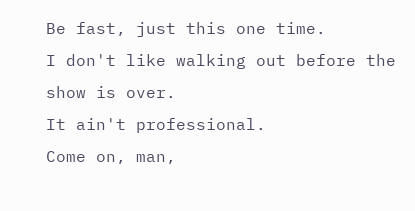Be fast, just this one time.
I don't like walking out before the show is over.
It ain't professional.
Come on, man,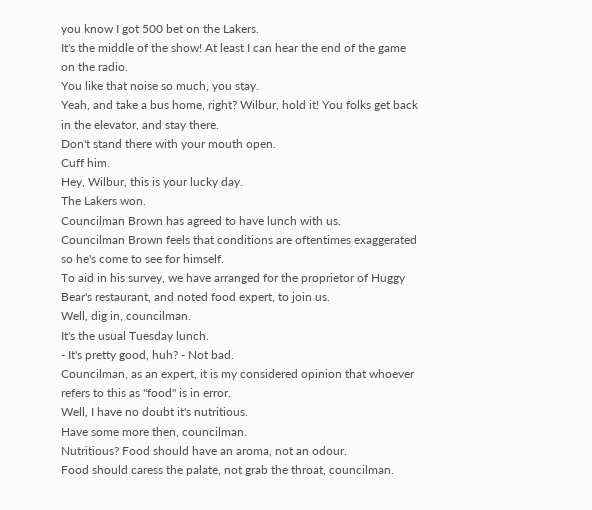you know I got 500 bet on the Lakers.
It's the middle of the show! At least I can hear the end of the game on the radio.
You like that noise so much, you stay.
Yeah, and take a bus home, right? Wilbur, hold it! You folks get back in the elevator, and stay there.
Don't stand there with your mouth open.
Cuff him.
Hey, Wilbur, this is your lucky day.
The Lakers won.
Councilman Brown has agreed to have lunch with us.
Councilman Brown feels that conditions are oftentimes exaggerated so he's come to see for himself.
To aid in his survey, we have arranged for the proprietor of Huggy Bear's restaurant, and noted food expert, to join us.
Well, dig in, councilman.
It's the usual Tuesday lunch.
- It's pretty good, huh? - Not bad.
Councilman, as an expert, it is my considered opinion that whoever refers to this as "food" is in error.
Well, I have no doubt it's nutritious.
Have some more then, councilman.
Nutritious? Food should have an aroma, not an odour.
Food should caress the palate, not grab the throat, councilman.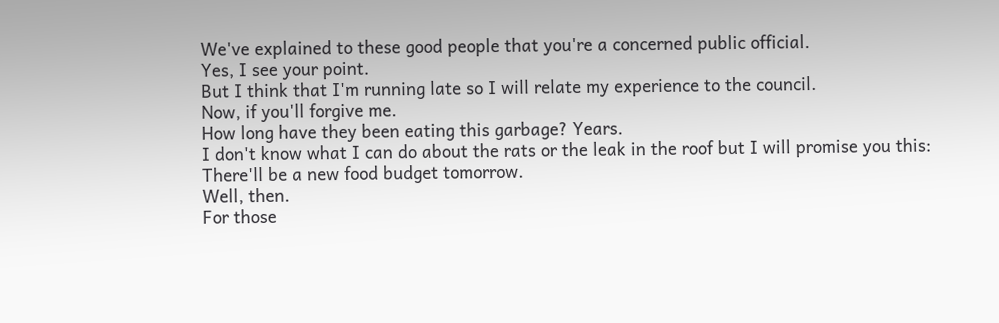We've explained to these good people that you're a concerned public official.
Yes, I see your point.
But I think that I'm running late so I will relate my experience to the council.
Now, if you'll forgive me.
How long have they been eating this garbage? Years.
I don't know what I can do about the rats or the leak in the roof but I will promise you this: There'll be a new food budget tomorrow.
Well, then.
For those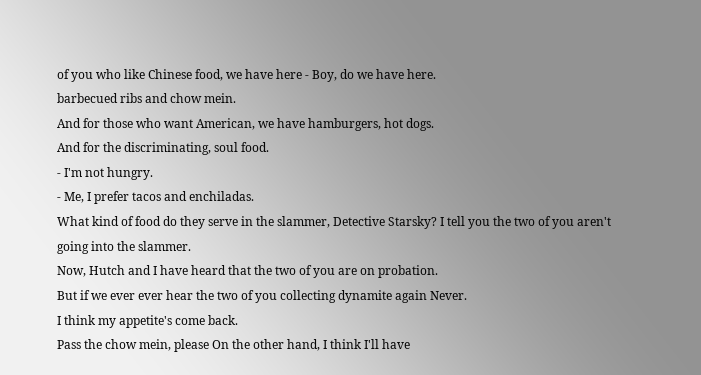of you who like Chinese food, we have here - Boy, do we have here.
barbecued ribs and chow mein.
And for those who want American, we have hamburgers, hot dogs.
And for the discriminating, soul food.
- I'm not hungry.
- Me, I prefer tacos and enchiladas.
What kind of food do they serve in the slammer, Detective Starsky? I tell you the two of you aren't going into the slammer.
Now, Hutch and I have heard that the two of you are on probation.
But if we ever ever hear the two of you collecting dynamite again Never.
I think my appetite's come back.
Pass the chow mein, please On the other hand, I think I'll have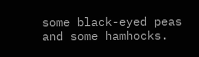some black-eyed peas and some hamhocks.